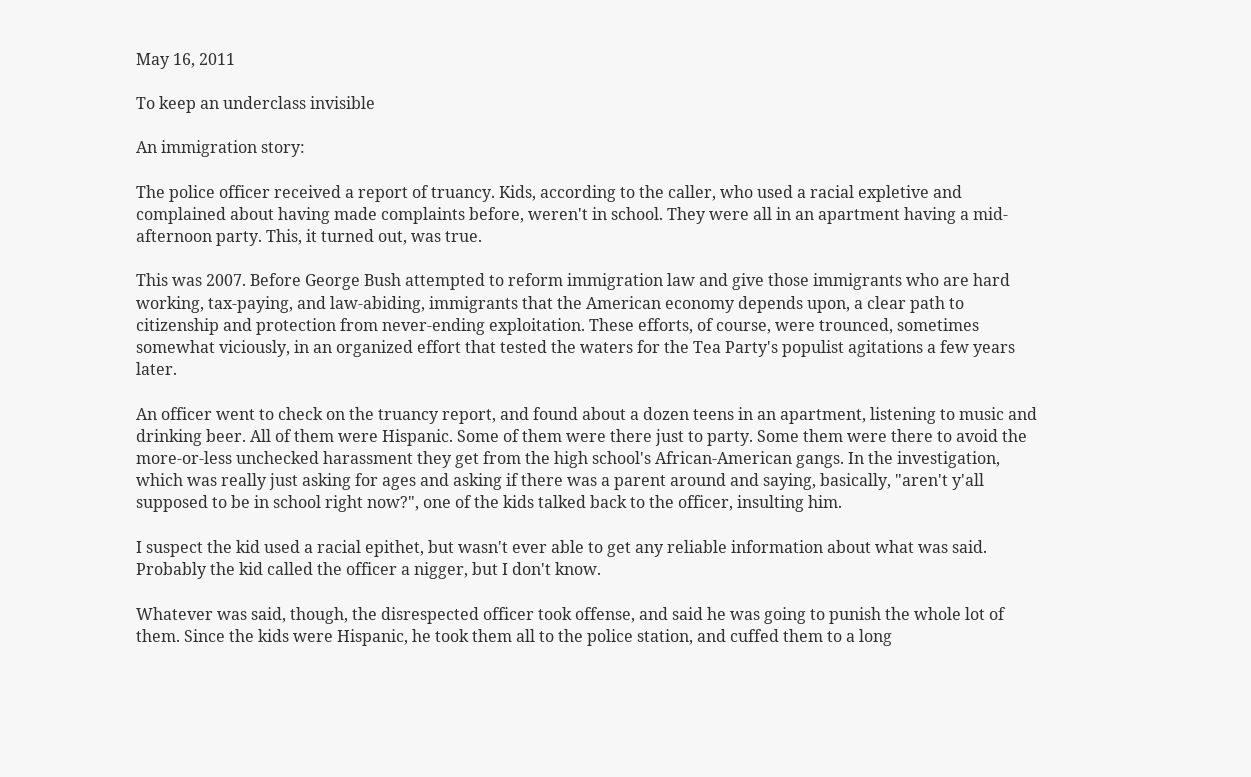May 16, 2011

To keep an underclass invisible

An immigration story:

The police officer received a report of truancy. Kids, according to the caller, who used a racial expletive and complained about having made complaints before, weren't in school. They were all in an apartment having a mid-afternoon party. This, it turned out, was true.

This was 2007. Before George Bush attempted to reform immigration law and give those immigrants who are hard working, tax-paying, and law-abiding, immigrants that the American economy depends upon, a clear path to citizenship and protection from never-ending exploitation. These efforts, of course, were trounced, sometimes somewhat viciously, in an organized effort that tested the waters for the Tea Party's populist agitations a few years later.

An officer went to check on the truancy report, and found about a dozen teens in an apartment, listening to music and drinking beer. All of them were Hispanic. Some of them were there just to party. Some them were there to avoid the more-or-less unchecked harassment they get from the high school's African-American gangs. In the investigation, which was really just asking for ages and asking if there was a parent around and saying, basically, "aren't y'all supposed to be in school right now?", one of the kids talked back to the officer, insulting him.

I suspect the kid used a racial epithet, but wasn't ever able to get any reliable information about what was said. Probably the kid called the officer a nigger, but I don't know.

Whatever was said, though, the disrespected officer took offense, and said he was going to punish the whole lot of them. Since the kids were Hispanic, he took them all to the police station, and cuffed them to a long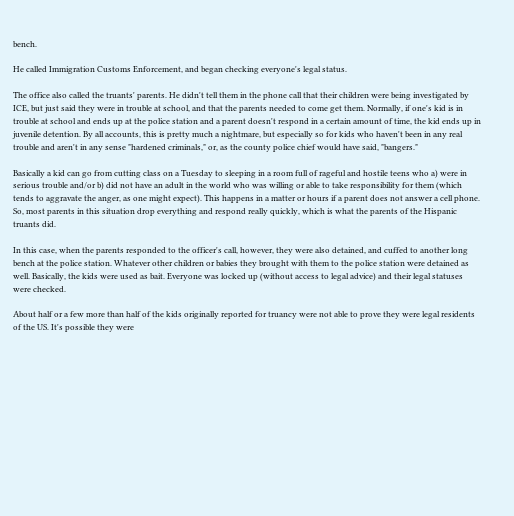bench.

He called Immigration Customs Enforcement, and began checking everyone's legal status.

The office also called the truants' parents. He didn't tell them in the phone call that their children were being investigated by ICE, but just said they were in trouble at school, and that the parents needed to come get them. Normally, if one's kid is in trouble at school and ends up at the police station and a parent doesn't respond in a certain amount of time, the kid ends up in juvenile detention. By all accounts, this is pretty much a nightmare, but especially so for kids who haven't been in any real trouble and aren't in any sense "hardened criminals," or, as the county police chief would have said, "bangers."

Basically a kid can go from cutting class on a Tuesday to sleeping in a room full of rageful and hostile teens who a) were in serious trouble and/or b) did not have an adult in the world who was willing or able to take responsibility for them (which tends to aggravate the anger, as one might expect). This happens in a matter or hours if a parent does not answer a cell phone. So, most parents in this situation drop everything and respond really quickly, which is what the parents of the Hispanic truants did.

In this case, when the parents responded to the officer's call, however, they were also detained, and cuffed to another long bench at the police station. Whatever other children or babies they brought with them to the police station were detained as well. Basically, the kids were used as bait. Everyone was locked up (without access to legal advice) and their legal statuses were checked.

About half or a few more than half of the kids originally reported for truancy were not able to prove they were legal residents of the US. It's possible they were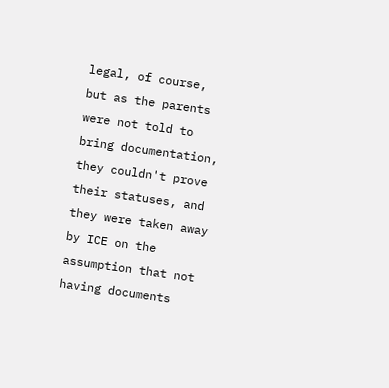legal, of course, but as the parents were not told to bring documentation, they couldn't prove their statuses, and they were taken away by ICE on the assumption that not having documents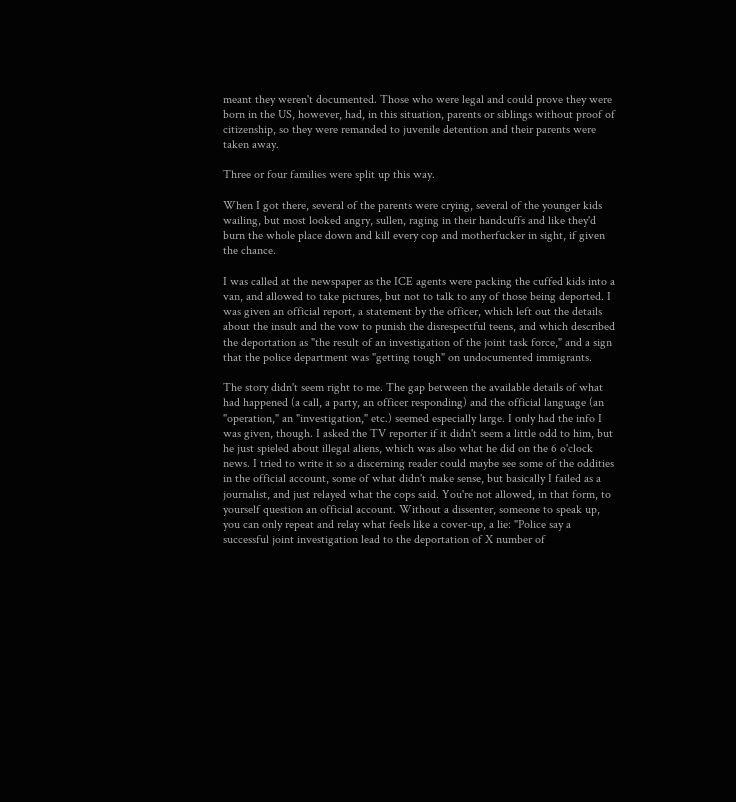meant they weren't documented. Those who were legal and could prove they were born in the US, however, had, in this situation, parents or siblings without proof of citizenship, so they were remanded to juvenile detention and their parents were taken away.

Three or four families were split up this way.

When I got there, several of the parents were crying, several of the younger kids wailing, but most looked angry, sullen, raging in their handcuffs and like they'd burn the whole place down and kill every cop and motherfucker in sight, if given the chance.

I was called at the newspaper as the ICE agents were packing the cuffed kids into a van, and allowed to take pictures, but not to talk to any of those being deported. I was given an official report, a statement by the officer, which left out the details about the insult and the vow to punish the disrespectful teens, and which described the deportation as "the result of an investigation of the joint task force," and a sign that the police department was "getting tough" on undocumented immigrants.

The story didn't seem right to me. The gap between the available details of what had happened (a call, a party, an officer responding) and the official language (an "operation," an "investigation," etc.) seemed especially large. I only had the info I was given, though. I asked the TV reporter if it didn't seem a little odd to him, but he just spieled about illegal aliens, which was also what he did on the 6 o'clock news. I tried to write it so a discerning reader could maybe see some of the oddities in the official account, some of what didn't make sense, but basically I failed as a journalist, and just relayed what the cops said. You're not allowed, in that form, to yourself question an official account. Without a dissenter, someone to speak up, you can only repeat and relay what feels like a cover-up, a lie: "Police say a successful joint investigation lead to the deportation of X number of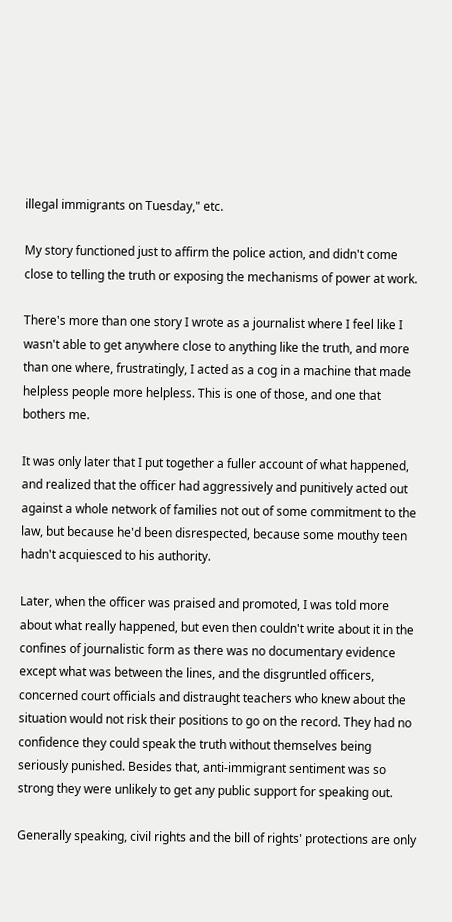illegal immigrants on Tuesday," etc.

My story functioned just to affirm the police action, and didn't come close to telling the truth or exposing the mechanisms of power at work.

There's more than one story I wrote as a journalist where I feel like I wasn't able to get anywhere close to anything like the truth, and more than one where, frustratingly, I acted as a cog in a machine that made helpless people more helpless. This is one of those, and one that bothers me.

It was only later that I put together a fuller account of what happened, and realized that the officer had aggressively and punitively acted out against a whole network of families not out of some commitment to the law, but because he'd been disrespected, because some mouthy teen hadn't acquiesced to his authority.

Later, when the officer was praised and promoted, I was told more about what really happened, but even then couldn't write about it in the confines of journalistic form as there was no documentary evidence except what was between the lines, and the disgruntled officers, concerned court officials and distraught teachers who knew about the situation would not risk their positions to go on the record. They had no confidence they could speak the truth without themselves being seriously punished. Besides that, anti-immigrant sentiment was so strong they were unlikely to get any public support for speaking out.

Generally speaking, civil rights and the bill of rights' protections are only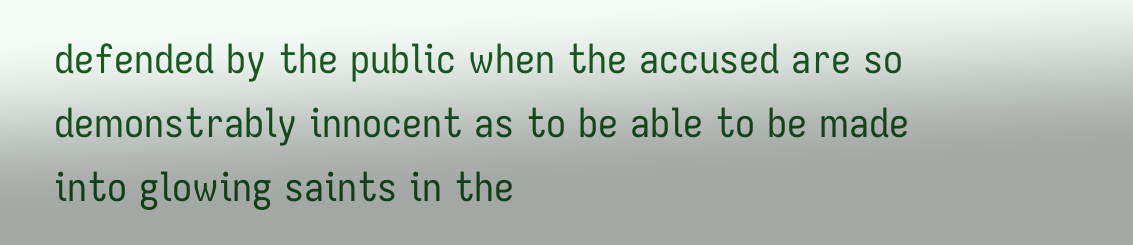defended by the public when the accused are so demonstrably innocent as to be able to be made into glowing saints in the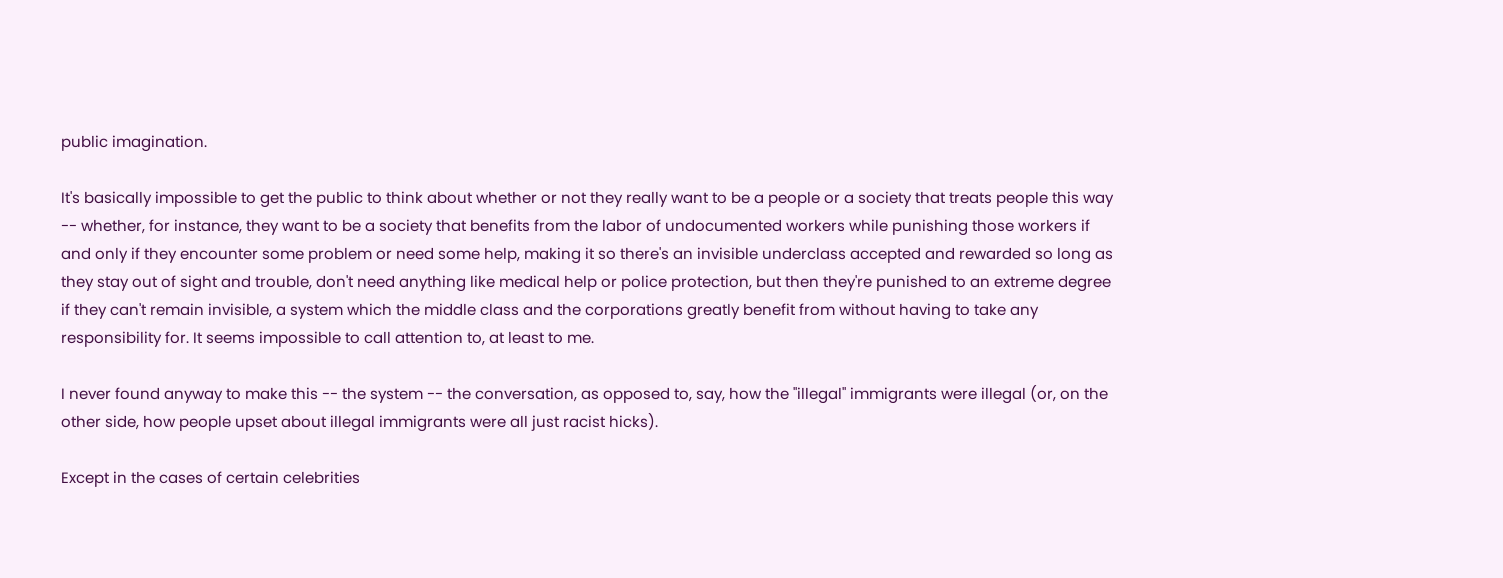public imagination.

It's basically impossible to get the public to think about whether or not they really want to be a people or a society that treats people this way -- whether, for instance, they want to be a society that benefits from the labor of undocumented workers while punishing those workers if and only if they encounter some problem or need some help, making it so there's an invisible underclass accepted and rewarded so long as they stay out of sight and trouble, don't need anything like medical help or police protection, but then they're punished to an extreme degree if they can't remain invisible, a system which the middle class and the corporations greatly benefit from without having to take any responsibility for. It seems impossible to call attention to, at least to me.

I never found anyway to make this -- the system -- the conversation, as opposed to, say, how the "illegal" immigrants were illegal (or, on the other side, how people upset about illegal immigrants were all just racist hicks).

Except in the cases of certain celebrities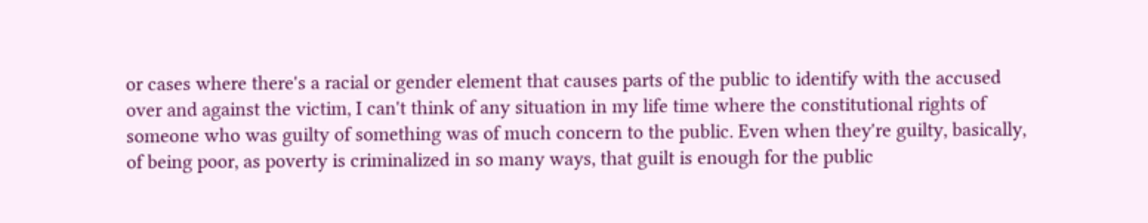or cases where there's a racial or gender element that causes parts of the public to identify with the accused over and against the victim, I can't think of any situation in my life time where the constitutional rights of someone who was guilty of something was of much concern to the public. Even when they're guilty, basically, of being poor, as poverty is criminalized in so many ways, that guilt is enough for the public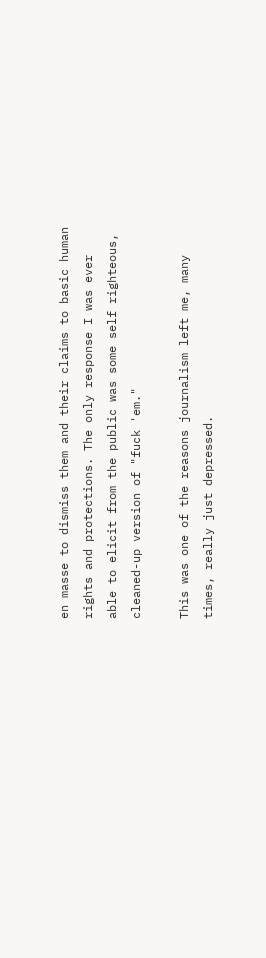en masse to dismiss them and their claims to basic human rights and protections. The only response I was ever able to elicit from the public was some self righteous, cleaned-up version of "fuck 'em."

This was one of the reasons journalism left me, many times, really just depressed.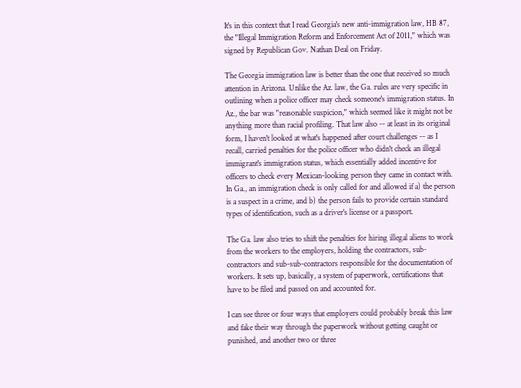It's in this context that I read Georgia's new anti-immigration law, HB 87, the "Illegal Immigration Reform and Enforcement Act of 2011," which was signed by Republican Gov. Nathan Deal on Friday.

The Georgia immigration law is better than the one that received so much attention in Arizona. Unlike the Az. law, the Ga. rules are very specific in outlining when a police officer may check someone's immigration status. In Az., the bar was "reasonable suspicion," which seemed like it might not be anything more than racial profiling. That law also -- at least in its original form, I haven't looked at what's happened after court challenges -- as I recall, carried penalties for the police officer who didn't check an illegal immigrant's immigration status, which essentially added incentive for officers to check every Mexican-looking person they came in contact with. In Ga., an immigration check is only called for and allowed if a) the person is a suspect in a crime, and b) the person fails to provide certain standard types of identification, such as a driver's license or a passport.

The Ga. law also tries to shift the penalties for hiring illegal aliens to work from the workers to the employers, holding the contractors, sub-contractors and sub-sub-contractors responsible for the documentation of workers. It sets up, basically, a system of paperwork, certifications that have to be filed and passed on and accounted for.

I can see three or four ways that employers could probably break this law and fake their way through the paperwork without getting caught or punished, and another two or three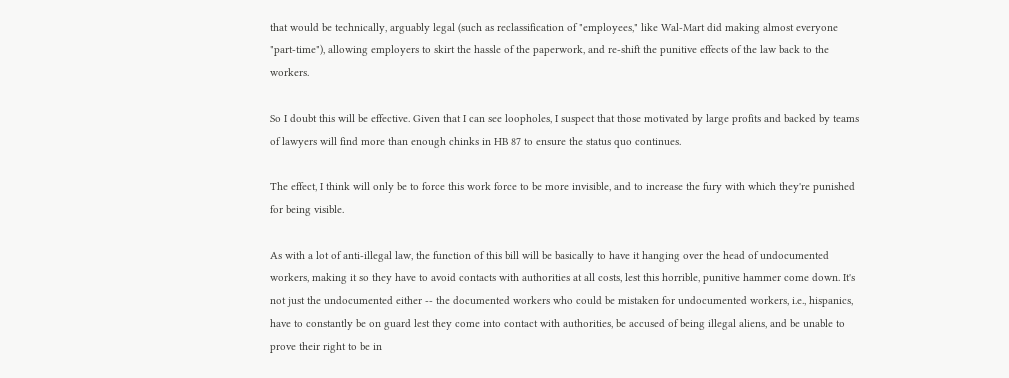that would be technically, arguably legal (such as reclassification of "employees," like Wal-Mart did making almost everyone "part-time"), allowing employers to skirt the hassle of the paperwork, and re-shift the punitive effects of the law back to the workers.

So I doubt this will be effective. Given that I can see loopholes, I suspect that those motivated by large profits and backed by teams of lawyers will find more than enough chinks in HB 87 to ensure the status quo continues.

The effect, I think will only be to force this work force to be more invisible, and to increase the fury with which they're punished for being visible.

As with a lot of anti-illegal law, the function of this bill will be basically to have it hanging over the head of undocumented workers, making it so they have to avoid contacts with authorities at all costs, lest this horrible, punitive hammer come down. It's not just the undocumented either -- the documented workers who could be mistaken for undocumented workers, i.e., hispanics, have to constantly be on guard lest they come into contact with authorities, be accused of being illegal aliens, and be unable to prove their right to be in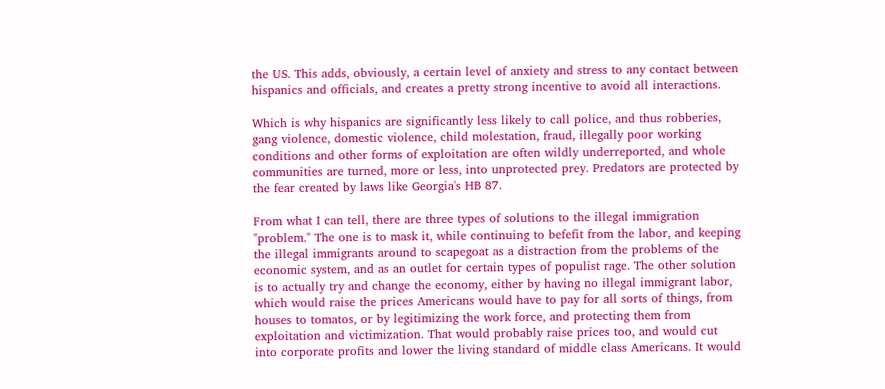the US. This adds, obviously, a certain level of anxiety and stress to any contact between hispanics and officials, and creates a pretty strong incentive to avoid all interactions.

Which is why hispanics are significantly less likely to call police, and thus robberies, gang violence, domestic violence, child molestation, fraud, illegally poor working conditions and other forms of exploitation are often wildly underreported, and whole communities are turned, more or less, into unprotected prey. Predators are protected by the fear created by laws like Georgia's HB 87.

From what I can tell, there are three types of solutions to the illegal immigration "problem." The one is to mask it, while continuing to befefit from the labor, and keeping the illegal immigrants around to scapegoat as a distraction from the problems of the economic system, and as an outlet for certain types of populist rage. The other solution is to actually try and change the economy, either by having no illegal immigrant labor, which would raise the prices Americans would have to pay for all sorts of things, from houses to tomatos, or by legitimizing the work force, and protecting them from exploitation and victimization. That would probably raise prices too, and would cut into corporate profits and lower the living standard of middle class Americans. It would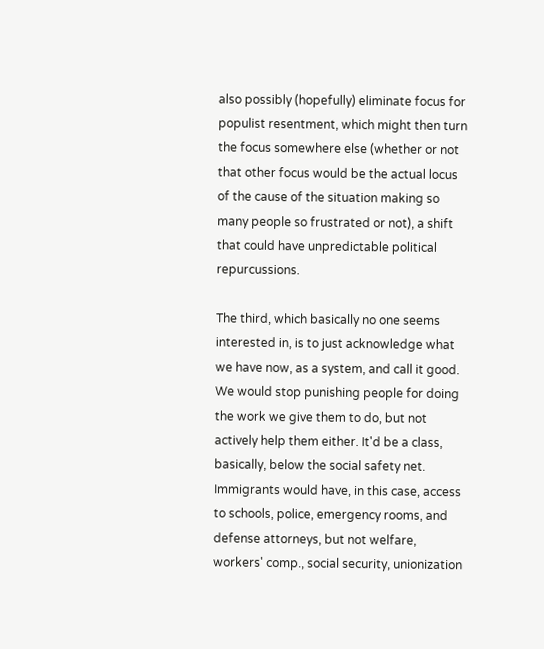also possibly (hopefully) eliminate focus for populist resentment, which might then turn the focus somewhere else (whether or not that other focus would be the actual locus of the cause of the situation making so many people so frustrated or not), a shift that could have unpredictable political repurcussions.

The third, which basically no one seems interested in, is to just acknowledge what we have now, as a system, and call it good. We would stop punishing people for doing the work we give them to do, but not actively help them either. It'd be a class, basically, below the social safety net. Immigrants would have, in this case, access to schools, police, emergency rooms, and defense attorneys, but not welfare, workers' comp., social security, unionization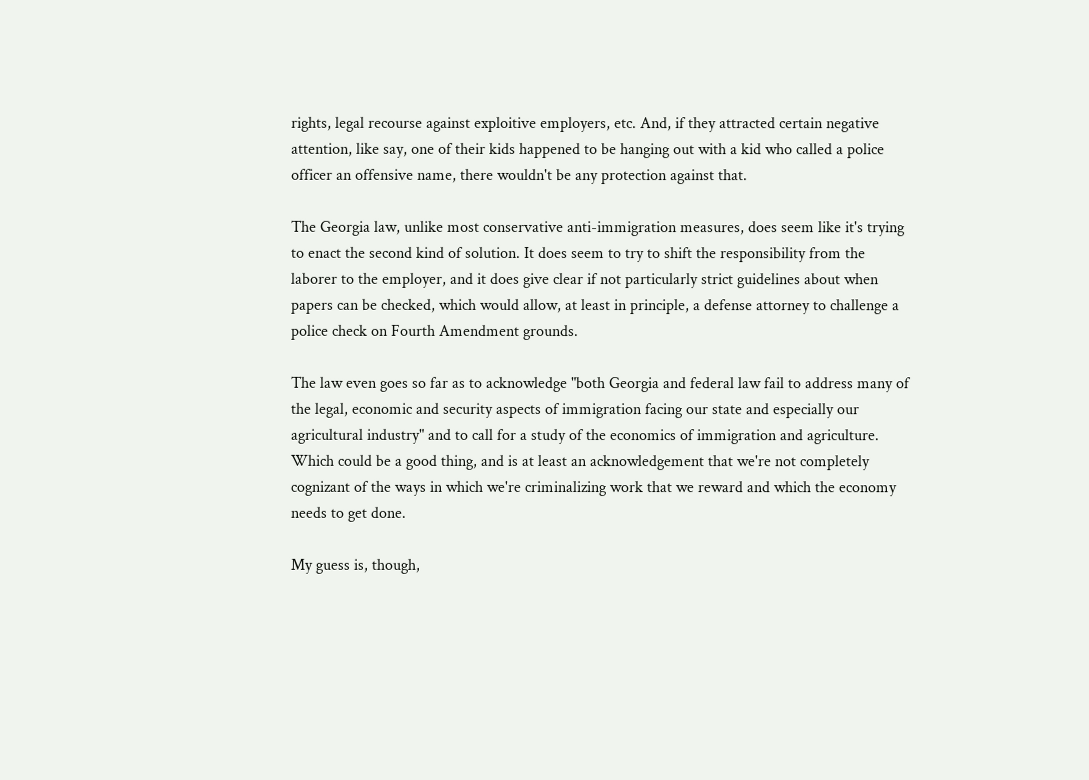rights, legal recourse against exploitive employers, etc. And, if they attracted certain negative attention, like say, one of their kids happened to be hanging out with a kid who called a police officer an offensive name, there wouldn't be any protection against that.

The Georgia law, unlike most conservative anti-immigration measures, does seem like it's trying to enact the second kind of solution. It does seem to try to shift the responsibility from the laborer to the employer, and it does give clear if not particularly strict guidelines about when papers can be checked, which would allow, at least in principle, a defense attorney to challenge a police check on Fourth Amendment grounds.

The law even goes so far as to acknowledge "both Georgia and federal law fail to address many of the legal, economic and security aspects of immigration facing our state and especially our agricultural industry" and to call for a study of the economics of immigration and agriculture. Which could be a good thing, and is at least an acknowledgement that we're not completely cognizant of the ways in which we're criminalizing work that we reward and which the economy needs to get done.

My guess is, though,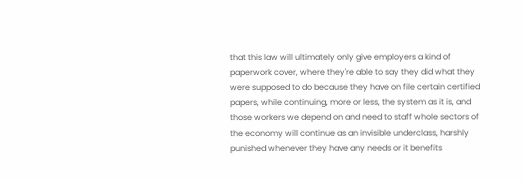that this law will ultimately only give employers a kind of paperwork cover, where they're able to say they did what they were supposed to do because they have on file certain certified papers, while continuing, more or less, the system as it is, and those workers we depend on and need to staff whole sectors of the economy will continue as an invisible underclass, harshly punished whenever they have any needs or it benefits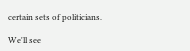certain sets of politicians.

We'll see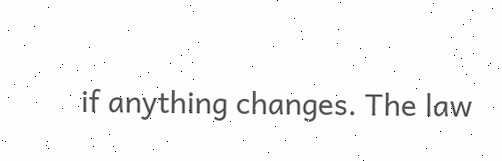if anything changes. The law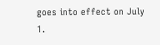goes into effect on July 1.